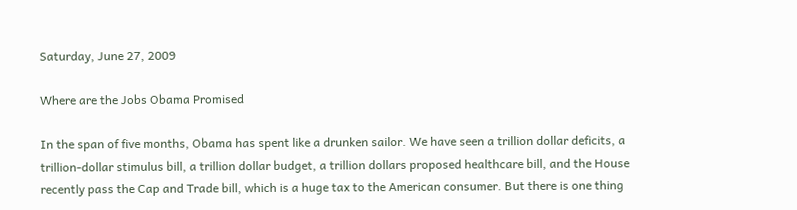Saturday, June 27, 2009

Where are the Jobs Obama Promised

In the span of five months, Obama has spent like a drunken sailor. We have seen a trillion dollar deficits, a trillion-dollar stimulus bill, a trillion dollar budget, a trillion dollars proposed healthcare bill, and the House recently pass the Cap and Trade bill, which is a huge tax to the American consumer. But there is one thing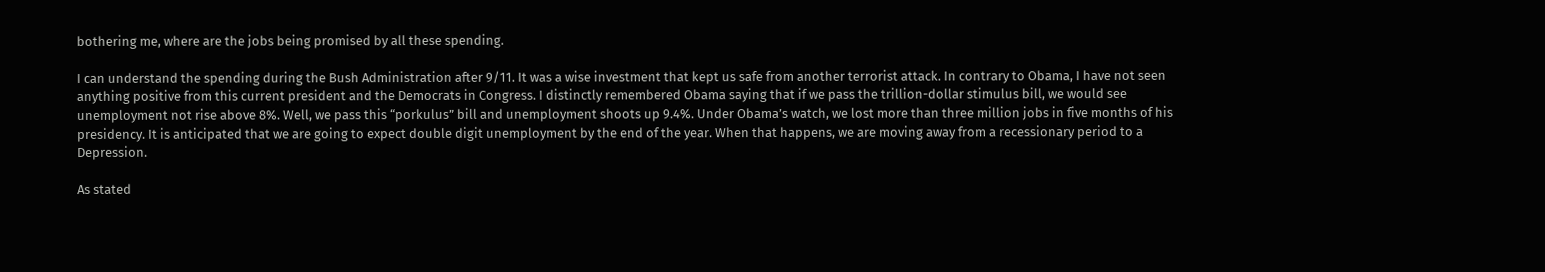bothering me, where are the jobs being promised by all these spending.

I can understand the spending during the Bush Administration after 9/11. It was a wise investment that kept us safe from another terrorist attack. In contrary to Obama, I have not seen anything positive from this current president and the Democrats in Congress. I distinctly remembered Obama saying that if we pass the trillion-dollar stimulus bill, we would see unemployment not rise above 8%. Well, we pass this “porkulus” bill and unemployment shoots up 9.4%. Under Obama’s watch, we lost more than three million jobs in five months of his presidency. It is anticipated that we are going to expect double digit unemployment by the end of the year. When that happens, we are moving away from a recessionary period to a Depression.

As stated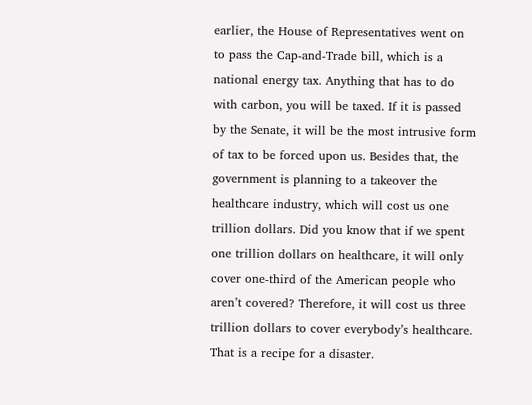earlier, the House of Representatives went on to pass the Cap-and-Trade bill, which is a national energy tax. Anything that has to do with carbon, you will be taxed. If it is passed by the Senate, it will be the most intrusive form of tax to be forced upon us. Besides that, the government is planning to a takeover the healthcare industry, which will cost us one trillion dollars. Did you know that if we spent one trillion dollars on healthcare, it will only cover one-third of the American people who aren’t covered? Therefore, it will cost us three trillion dollars to cover everybody’s healthcare. That is a recipe for a disaster.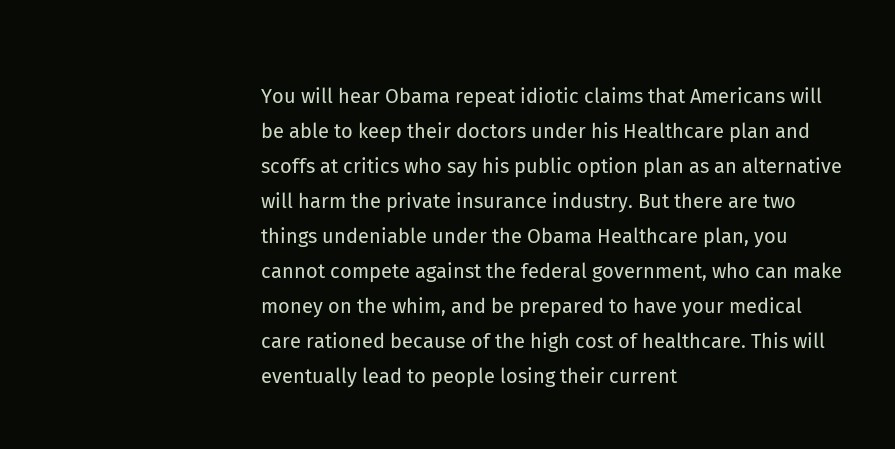You will hear Obama repeat idiotic claims that Americans will be able to keep their doctors under his Healthcare plan and scoffs at critics who say his public option plan as an alternative will harm the private insurance industry. But there are two things undeniable under the Obama Healthcare plan, you cannot compete against the federal government, who can make money on the whim, and be prepared to have your medical care rationed because of the high cost of healthcare. This will eventually lead to people losing their current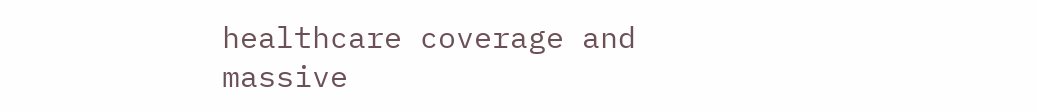healthcare coverage and massive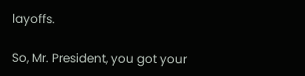layoffs.

So, Mr. President, you got your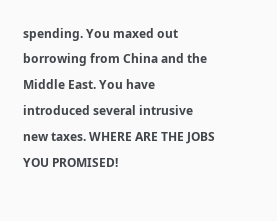spending. You maxed out borrowing from China and the Middle East. You have introduced several intrusive new taxes. WHERE ARE THE JOBS YOU PROMISED!